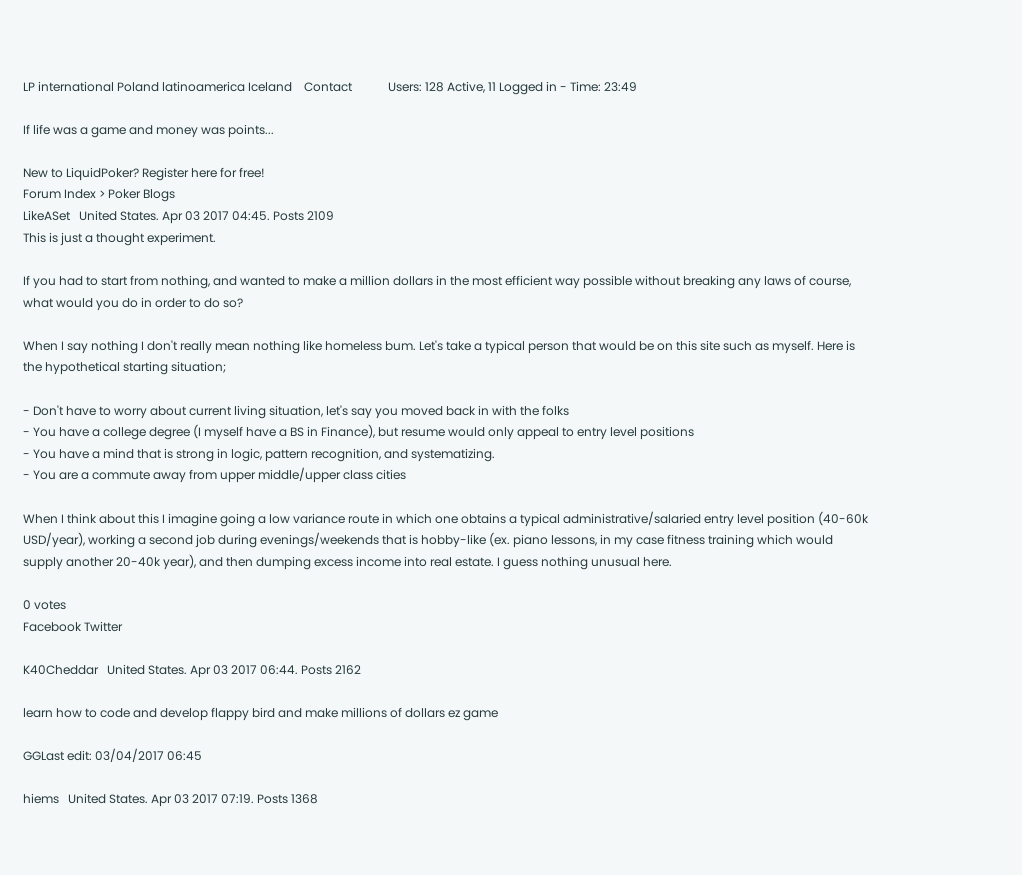LP international Poland latinoamerica Iceland    Contact            Users: 128 Active, 11 Logged in - Time: 23:49

If life was a game and money was points...

New to LiquidPoker? Register here for free!
Forum Index > Poker Blogs
LikeASet   United States. Apr 03 2017 04:45. Posts 2109
This is just a thought experiment.

If you had to start from nothing, and wanted to make a million dollars in the most efficient way possible without breaking any laws of course, what would you do in order to do so?

When I say nothing I don't really mean nothing like homeless bum. Let's take a typical person that would be on this site such as myself. Here is the hypothetical starting situation;

- Don't have to worry about current living situation, let's say you moved back in with the folks
- You have a college degree (I myself have a BS in Finance), but resume would only appeal to entry level positions
- You have a mind that is strong in logic, pattern recognition, and systematizing.
- You are a commute away from upper middle/upper class cities

When I think about this I imagine going a low variance route in which one obtains a typical administrative/salaried entry level position (40-60k USD/year), working a second job during evenings/weekends that is hobby-like (ex. piano lessons, in my case fitness training which would supply another 20-40k year), and then dumping excess income into real estate. I guess nothing unusual here.

0 votes
Facebook Twitter

K40Cheddar   United States. Apr 03 2017 06:44. Posts 2162

learn how to code and develop flappy bird and make millions of dollars ez game

GGLast edit: 03/04/2017 06:45

hiems   United States. Apr 03 2017 07:19. Posts 1368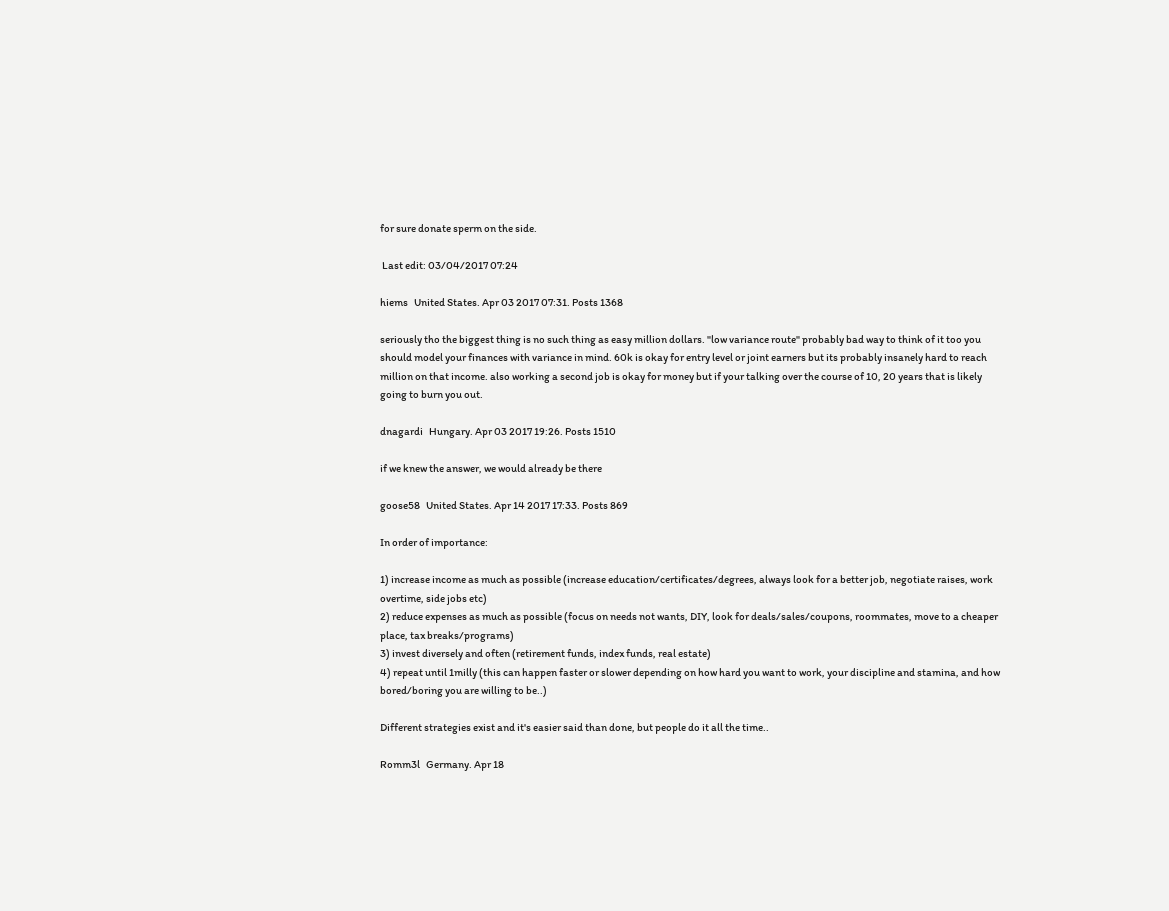for sure donate sperm on the side.

 Last edit: 03/04/2017 07:24

hiems   United States. Apr 03 2017 07:31. Posts 1368

seriously tho the biggest thing is no such thing as easy million dollars. "low variance route" probably bad way to think of it too you should model your finances with variance in mind. 60k is okay for entry level or joint earners but its probably insanely hard to reach million on that income. also working a second job is okay for money but if your talking over the course of 10, 20 years that is likely going to burn you out.

dnagardi   Hungary. Apr 03 2017 19:26. Posts 1510

if we knew the answer, we would already be there

goose58   United States. Apr 14 2017 17:33. Posts 869

In order of importance:

1) increase income as much as possible (increase education/certificates/degrees, always look for a better job, negotiate raises, work overtime, side jobs etc)
2) reduce expenses as much as possible (focus on needs not wants, DIY, look for deals/sales/coupons, roommates, move to a cheaper place, tax breaks/programs)
3) invest diversely and often (retirement funds, index funds, real estate)
4) repeat until 1milly (this can happen faster or slower depending on how hard you want to work, your discipline and stamina, and how bored/boring you are willing to be..)

Different strategies exist and it's easier said than done, but people do it all the time..

Romm3l   Germany. Apr 18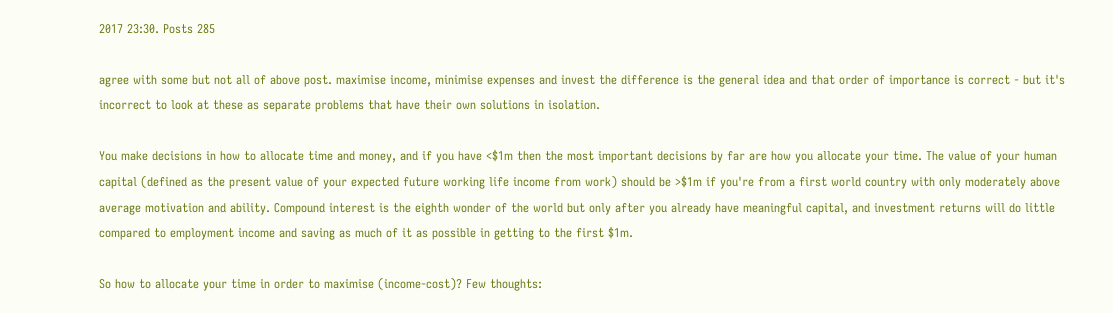2017 23:30. Posts 285

agree with some but not all of above post. maximise income, minimise expenses and invest the difference is the general idea and that order of importance is correct - but it's incorrect to look at these as separate problems that have their own solutions in isolation.

You make decisions in how to allocate time and money, and if you have <$1m then the most important decisions by far are how you allocate your time. The value of your human capital (defined as the present value of your expected future working life income from work) should be >$1m if you're from a first world country with only moderately above average motivation and ability. Compound interest is the eighth wonder of the world but only after you already have meaningful capital, and investment returns will do little compared to employment income and saving as much of it as possible in getting to the first $1m.

So how to allocate your time in order to maximise (income-cost)? Few thoughts: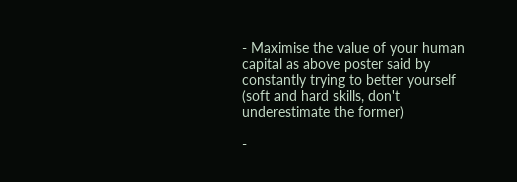- Maximise the value of your human capital as above poster said by constantly trying to better yourself (soft and hard skills, don't underestimate the former)

-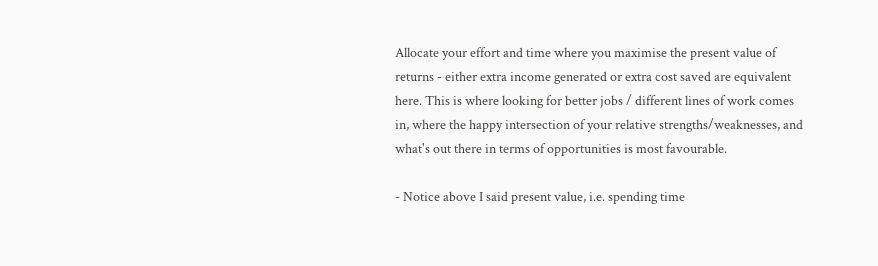Allocate your effort and time where you maximise the present value of returns - either extra income generated or extra cost saved are equivalent here. This is where looking for better jobs / different lines of work comes in, where the happy intersection of your relative strengths/weaknesses, and what's out there in terms of opportunities is most favourable.

- Notice above I said present value, i.e. spending time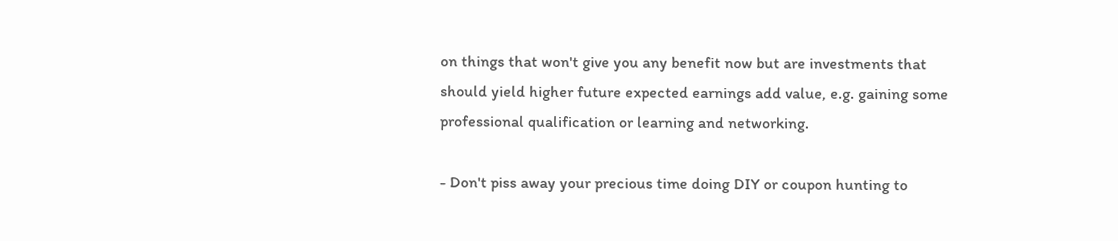on things that won't give you any benefit now but are investments that should yield higher future expected earnings add value, e.g. gaining some professional qualification or learning and networking.

- Don't piss away your precious time doing DIY or coupon hunting to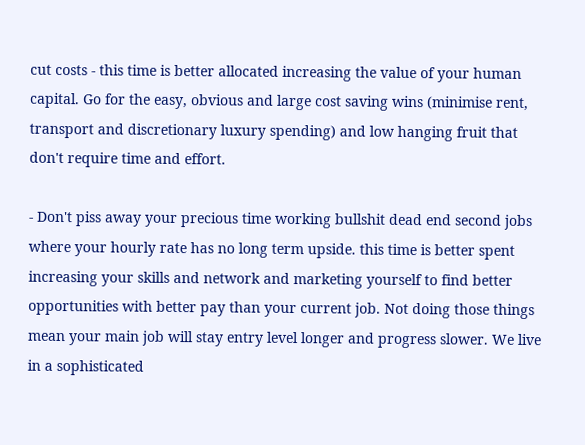cut costs - this time is better allocated increasing the value of your human capital. Go for the easy, obvious and large cost saving wins (minimise rent, transport and discretionary luxury spending) and low hanging fruit that don't require time and effort.

- Don't piss away your precious time working bullshit dead end second jobs where your hourly rate has no long term upside. this time is better spent increasing your skills and network and marketing yourself to find better opportunities with better pay than your current job. Not doing those things mean your main job will stay entry level longer and progress slower. We live in a sophisticated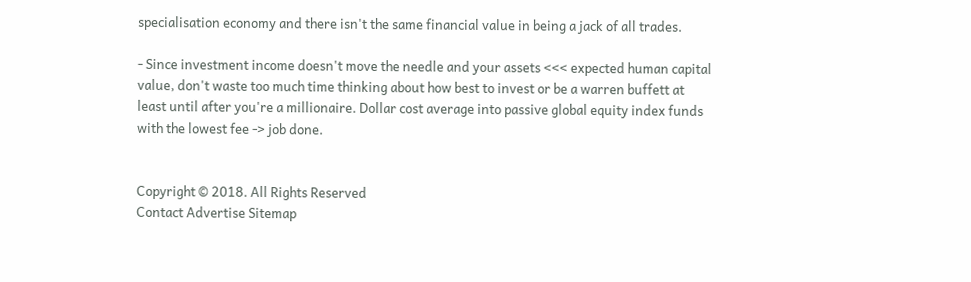specialisation economy and there isn't the same financial value in being a jack of all trades.

- Since investment income doesn't move the needle and your assets <<< expected human capital value, don't waste too much time thinking about how best to invest or be a warren buffett at least until after you're a millionaire. Dollar cost average into passive global equity index funds with the lowest fee -> job done.


Copyright © 2018. All Rights Reserved
Contact Advertise Sitemap